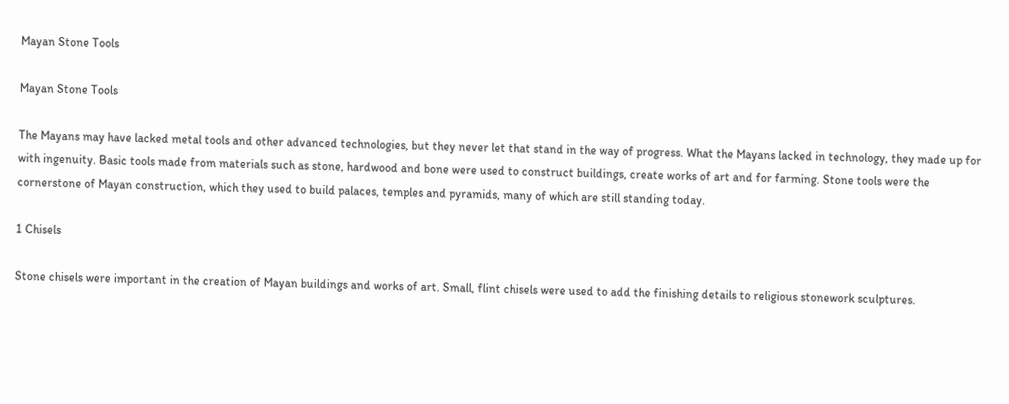Mayan Stone Tools

Mayan Stone Tools

The Mayans may have lacked metal tools and other advanced technologies, but they never let that stand in the way of progress. What the Mayans lacked in technology, they made up for with ingenuity. Basic tools made from materials such as stone, hardwood and bone were used to construct buildings, create works of art and for farming. Stone tools were the cornerstone of Mayan construction, which they used to build palaces, temples and pyramids, many of which are still standing today.

1 Chisels

Stone chisels were important in the creation of Mayan buildings and works of art. Small, flint chisels were used to add the finishing details to religious stonework sculptures.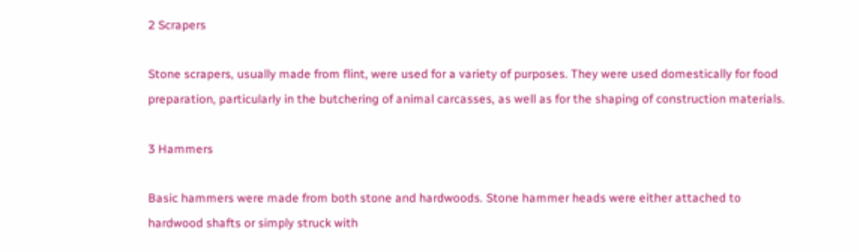2 Scrapers

Stone scrapers, usually made from flint, were used for a variety of purposes. They were used domestically for food preparation, particularly in the butchering of animal carcasses, as well as for the shaping of construction materials.

3 Hammers

Basic hammers were made from both stone and hardwoods. Stone hammer heads were either attached to hardwood shafts or simply struck with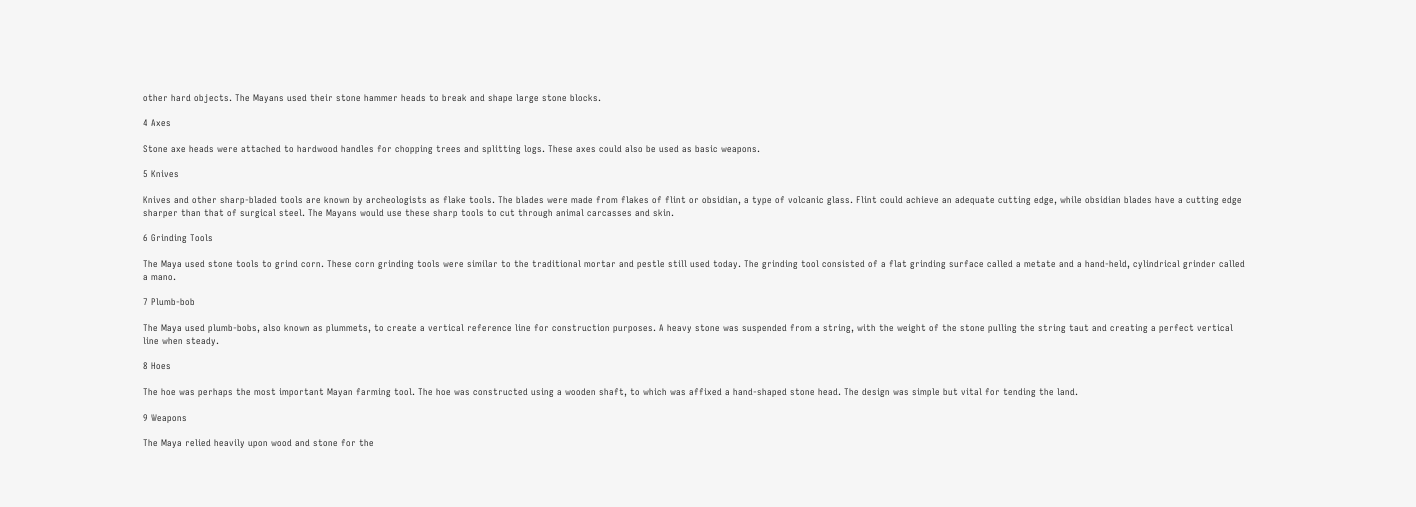other hard objects. The Mayans used their stone hammer heads to break and shape large stone blocks.

4 Axes

Stone axe heads were attached to hardwood handles for chopping trees and splitting logs. These axes could also be used as basic weapons.

5 Knives

Knives and other sharp-bladed tools are known by archeologists as flake tools. The blades were made from flakes of flint or obsidian, a type of volcanic glass. Flint could achieve an adequate cutting edge, while obsidian blades have a cutting edge sharper than that of surgical steel. The Mayans would use these sharp tools to cut through animal carcasses and skin.

6 Grinding Tools

The Maya used stone tools to grind corn. These corn grinding tools were similar to the traditional mortar and pestle still used today. The grinding tool consisted of a flat grinding surface called a metate and a hand-held, cylindrical grinder called a mano.

7 Plumb-bob

The Maya used plumb-bobs, also known as plummets, to create a vertical reference line for construction purposes. A heavy stone was suspended from a string, with the weight of the stone pulling the string taut and creating a perfect vertical line when steady.

8 Hoes

The hoe was perhaps the most important Mayan farming tool. The hoe was constructed using a wooden shaft, to which was affixed a hand-shaped stone head. The design was simple but vital for tending the land.

9 Weapons

The Maya relied heavily upon wood and stone for the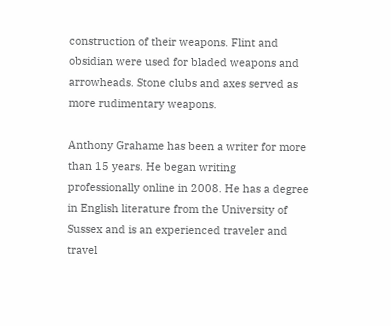construction of their weapons. Flint and obsidian were used for bladed weapons and arrowheads. Stone clubs and axes served as more rudimentary weapons.

Anthony Grahame has been a writer for more than 15 years. He began writing professionally online in 2008. He has a degree in English literature from the University of Sussex and is an experienced traveler and travel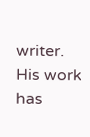writer. His work has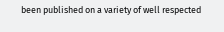been published on a variety of well respected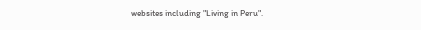websites including "Living in Peru".